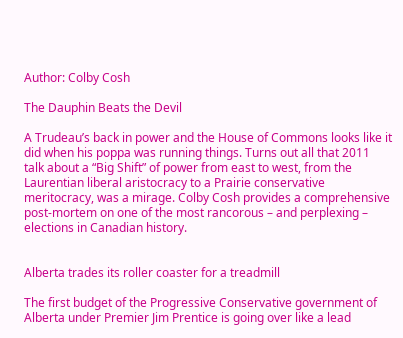Author: Colby Cosh

The Dauphin Beats the Devil

A Trudeau’s back in power and the House of Commons looks like it did when his poppa was running things. Turns out all that 2011 talk about a “Big Shift” of power from east to west, from the Laurentian liberal aristocracy to a Prairie conservative meritocracy, was a mirage. Colby Cosh provides a comprehensive post-mortem on one of the most rancorous – and perplexing – elections in Canadian history.


Alberta trades its roller coaster for a treadmill

The first budget of the Progressive Conservative government of Alberta under Premier Jim Prentice is going over like a lead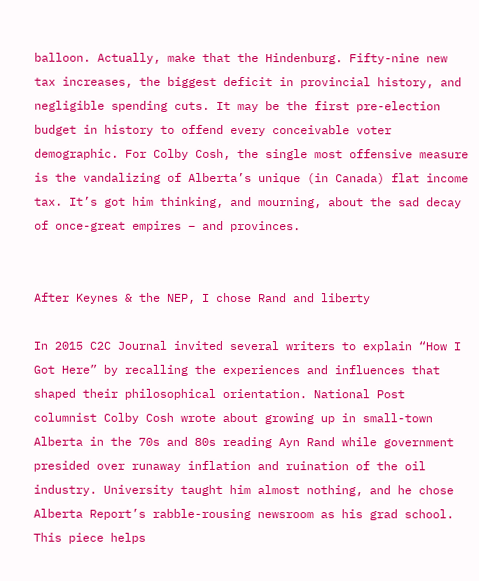balloon. Actually, make that the Hindenburg. Fifty-nine new tax increases, the biggest deficit in provincial history, and negligible spending cuts. It may be the first pre-election budget in history to offend every conceivable voter demographic. For Colby Cosh, the single most offensive measure is the vandalizing of Alberta’s unique (in Canada) flat income tax. It’s got him thinking, and mourning, about the sad decay of once-great empires – and provinces.


After Keynes & the NEP, I chose Rand and liberty

In 2015 C2C Journal invited several writers to explain “How I Got Here” by recalling the experiences and influences that shaped their philosophical orientation. National Post columnist Colby Cosh wrote about growing up in small-town Alberta in the 70s and 80s reading Ayn Rand while government presided over runaway inflation and ruination of the oil industry. University taught him almost nothing, and he chose Alberta Report’s rabble-rousing newsroom as his grad school. This piece helps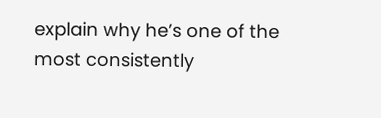explain why he’s one of the most consistently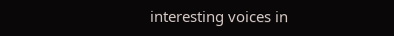interesting voices in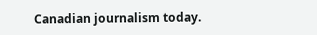Canadian journalism today.